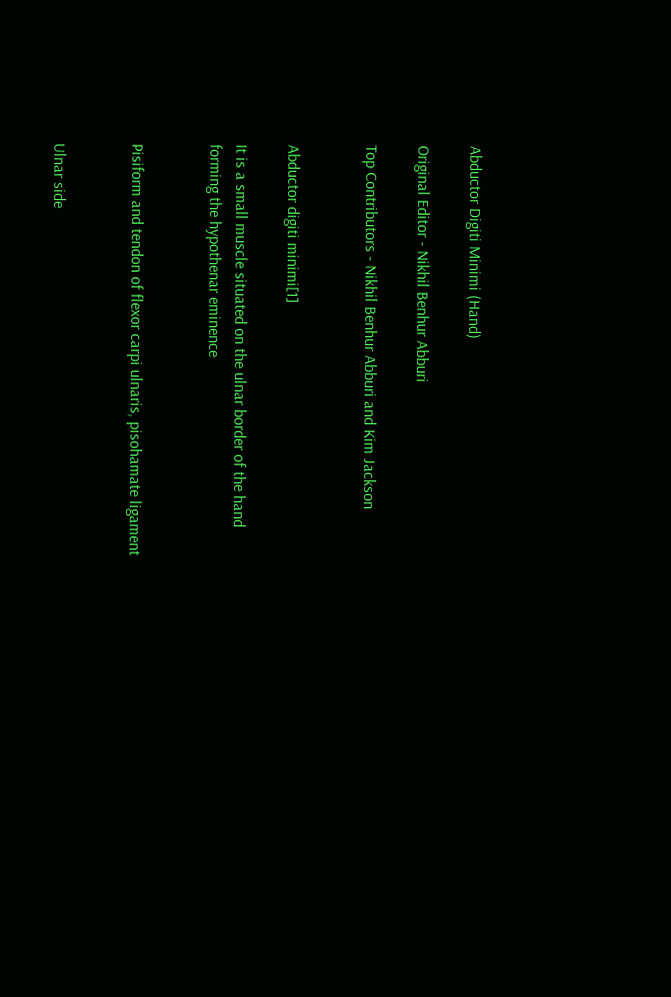Abductor Digiti Minimi (Hand)

Original Editor - Nikhil Benhur Abburi

Top Contributors - Nikhil Benhur Abburi and Kim Jackson


Abductor digiti minimi[1]

It is a small muscle situated on the ulnar border of the hand forming the hypothenar eminence


Pisiform and tendon of flexor carpi ulnaris, pisohamate ligament


Ulnar side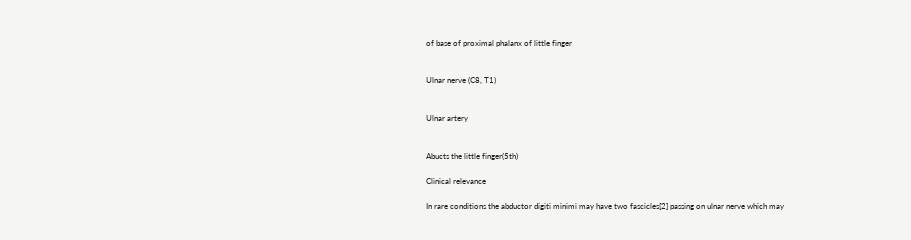of base of proximal phalanx of little finger


Ulnar nerve (C8, T1)


Ulnar artery


Abucts the little finger(5th)

Clinical relevance

In rare conditions the abductor digiti minimi may have two fascicles[2] passing on ulnar nerve which may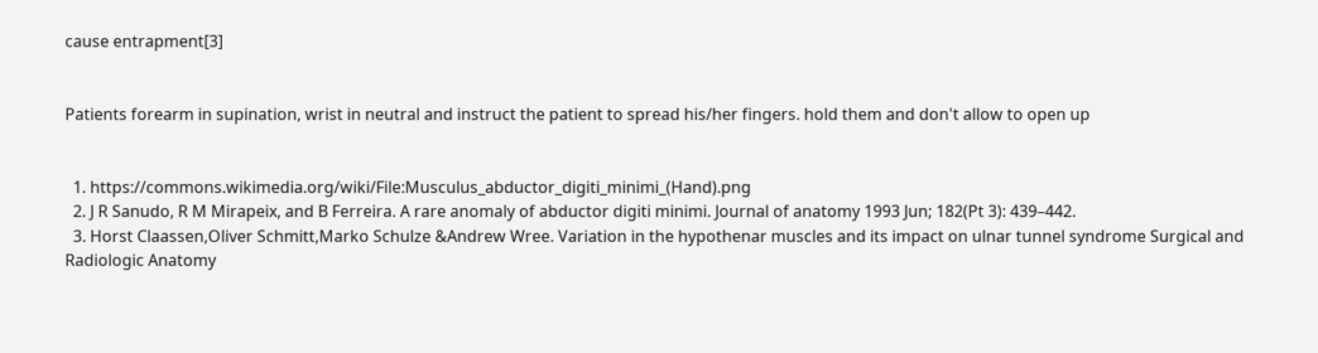cause entrapment[3]


Patients forearm in supination, wrist in neutral and instruct the patient to spread his/her fingers. hold them and don't allow to open up


  1. https://commons.wikimedia.org/wiki/File:Musculus_abductor_digiti_minimi_(Hand).png
  2. J R Sanudo, R M Mirapeix, and B Ferreira. A rare anomaly of abductor digiti minimi. Journal of anatomy 1993 Jun; 182(Pt 3): 439–442.
  3. Horst Claassen,Oliver Schmitt,Marko Schulze &Andrew Wree. Variation in the hypothenar muscles and its impact on ulnar tunnel syndrome Surgical and Radiologic Anatomy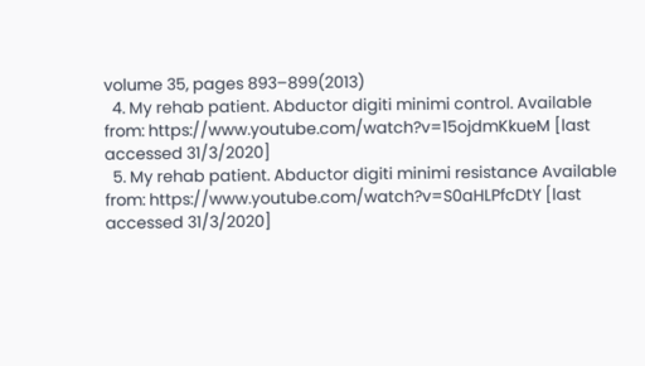volume 35, pages 893–899(2013)
  4. My rehab patient. Abductor digiti minimi control. Available from: https://www.youtube.com/watch?v=15ojdmKkueM [last accessed 31/3/2020]
  5. My rehab patient. Abductor digiti minimi resistance Available from: https://www.youtube.com/watch?v=S0aHLPfcDtY [last accessed 31/3/2020]